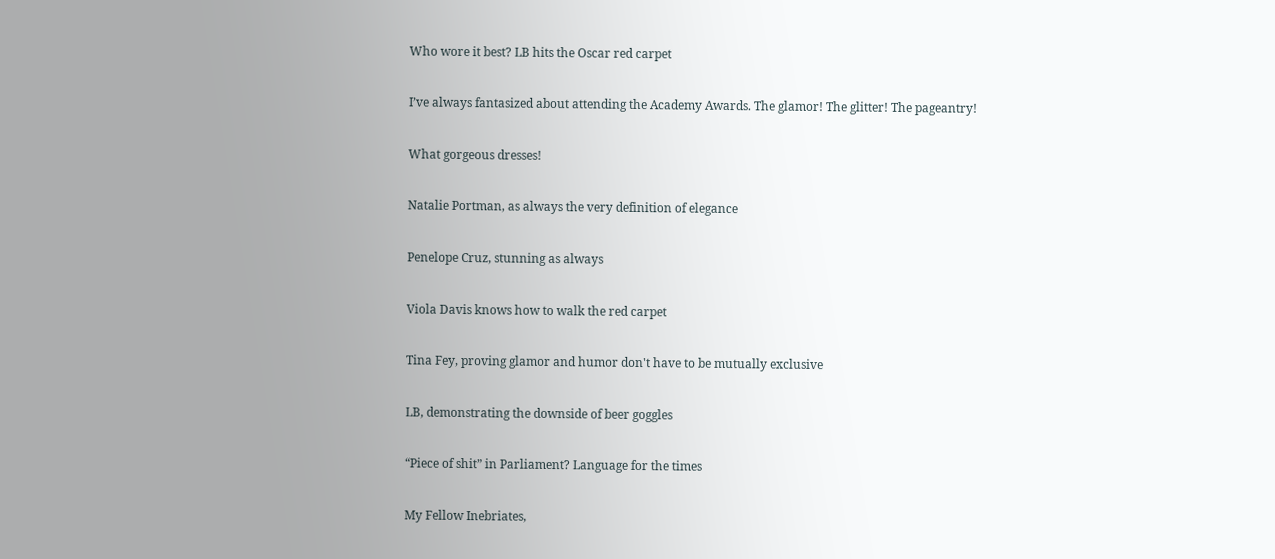Who wore it best? LB hits the Oscar red carpet

I’ve always fantasized about attending the Academy Awards. The glamor! The glitter! The pageantry!

What gorgeous dresses!

Natalie Portman, as always the very definition of elegance

Penelope Cruz, stunning as always

Viola Davis knows how to walk the red carpet

Tina Fey, proving glamor and humor don't have to be mutually exclusive

LB, demonstrating the downside of beer goggles

“Piece of shit” in Parliament? Language for the times

My Fellow Inebriates,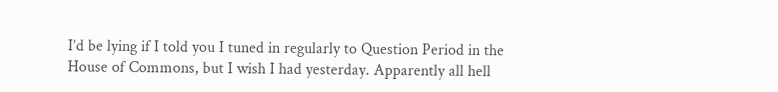I’d be lying if I told you I tuned in regularly to Question Period in the House of Commons, but I wish I had yesterday. Apparently all hell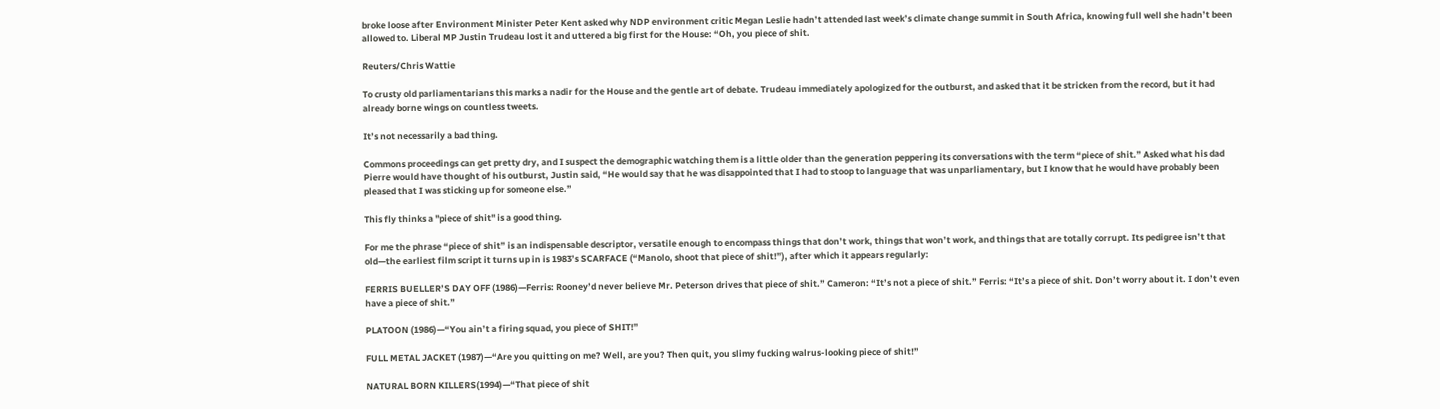broke loose after Environment Minister Peter Kent asked why NDP environment critic Megan Leslie hadn’t attended last week’s climate change summit in South Africa, knowing full well she hadn’t been allowed to. Liberal MP Justin Trudeau lost it and uttered a big first for the House: “Oh, you piece of shit.

Reuters/Chris Wattie

To crusty old parliamentarians this marks a nadir for the House and the gentle art of debate. Trudeau immediately apologized for the outburst, and asked that it be stricken from the record, but it had already borne wings on countless tweets.

It’s not necessarily a bad thing.

Commons proceedings can get pretty dry, and I suspect the demographic watching them is a little older than the generation peppering its conversations with the term “piece of shit.” Asked what his dad Pierre would have thought of his outburst, Justin said, “He would say that he was disappointed that I had to stoop to language that was unparliamentary, but I know that he would have probably been pleased that I was sticking up for someone else.”

This fly thinks a "piece of shit" is a good thing.

For me the phrase “piece of shit” is an indispensable descriptor, versatile enough to encompass things that don’t work, things that won’t work, and things that are totally corrupt. Its pedigree isn’t that old—the earliest film script it turns up in is 1983’s SCARFACE (“Manolo, shoot that piece of shit!”), after which it appears regularly:

FERRIS BUELLER’S DAY OFF (1986)—Ferris: Rooney’d never believe Mr. Peterson drives that piece of shit.” Cameron: “It’s not a piece of shit.” Ferris: “It’s a piece of shit. Don’t worry about it. I don’t even have a piece of shit.”

PLATOON (1986)—“You ain’t a firing squad, you piece of SHIT!”

FULL METAL JACKET (1987)—“Are you quitting on me? Well, are you? Then quit, you slimy fucking walrus-looking piece of shit!”

NATURAL BORN KILLERS(1994)—“That piece of shit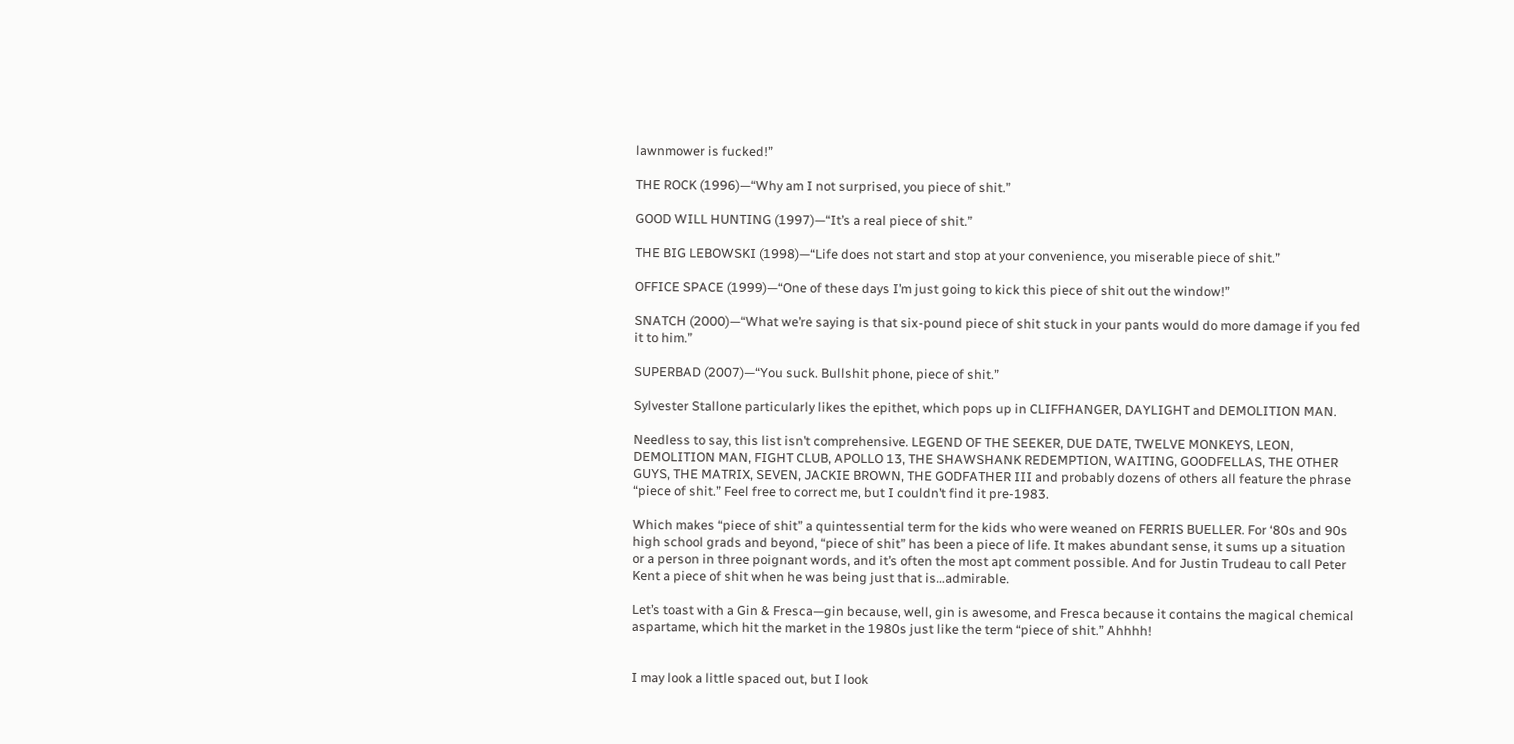lawnmower is fucked!”

THE ROCK (1996)—“Why am I not surprised, you piece of shit.”

GOOD WILL HUNTING (1997)—“It’s a real piece of shit.”

THE BIG LEBOWSKI (1998)—“Life does not start and stop at your convenience, you miserable piece of shit.”

OFFICE SPACE (1999)—“One of these days I’m just going to kick this piece of shit out the window!”

SNATCH (2000)—“What we’re saying is that six-pound piece of shit stuck in your pants would do more damage if you fed it to him.”

SUPERBAD (2007)—“You suck. Bullshit phone, piece of shit.”

Sylvester Stallone particularly likes the epithet, which pops up in CLIFFHANGER, DAYLIGHT and DEMOLITION MAN.

Needless to say, this list isn’t comprehensive. LEGEND OF THE SEEKER, DUE DATE, TWELVE MONKEYS, LEON, DEMOLITION MAN, FIGHT CLUB, APOLLO 13, THE SHAWSHANK REDEMPTION, WAITING, GOODFELLAS, THE OTHER GUYS, THE MATRIX, SEVEN, JACKIE BROWN, THE GODFATHER III and probably dozens of others all feature the phrase “piece of shit.” Feel free to correct me, but I couldn’t find it pre-1983.

Which makes “piece of shit” a quintessential term for the kids who were weaned on FERRIS BUELLER. For ‘80s and 90s high school grads and beyond, “piece of shit” has been a piece of life. It makes abundant sense, it sums up a situation or a person in three poignant words, and it’s often the most apt comment possible. And for Justin Trudeau to call Peter Kent a piece of shit when he was being just that is…admirable.

Let’s toast with a Gin & Fresca—gin because, well, gin is awesome, and Fresca because it contains the magical chemical aspartame, which hit the market in the 1980s just like the term “piece of shit.” Ahhhh!


I may look a little spaced out, but I look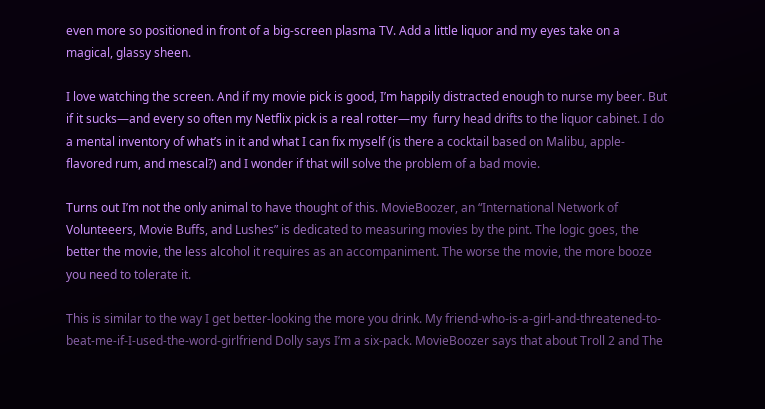even more so positioned in front of a big-screen plasma TV. Add a little liquor and my eyes take on a magical, glassy sheen.

I love watching the screen. And if my movie pick is good, I’m happily distracted enough to nurse my beer. But if it sucks—and every so often my Netflix pick is a real rotter—my  furry head drifts to the liquor cabinet. I do a mental inventory of what’s in it and what I can fix myself (is there a cocktail based on Malibu, apple-flavored rum, and mescal?) and I wonder if that will solve the problem of a bad movie.

Turns out I’m not the only animal to have thought of this. MovieBoozer, an “International Network of Volunteeers, Movie Buffs, and Lushes” is dedicated to measuring movies by the pint. The logic goes, the better the movie, the less alcohol it requires as an accompaniment. The worse the movie, the more booze you need to tolerate it.

This is similar to the way I get better-looking the more you drink. My friend-who-is-a-girl-and-threatened-to-beat-me-if-I-used-the-word-girlfriend Dolly says I’m a six-pack. MovieBoozer says that about Troll 2 and The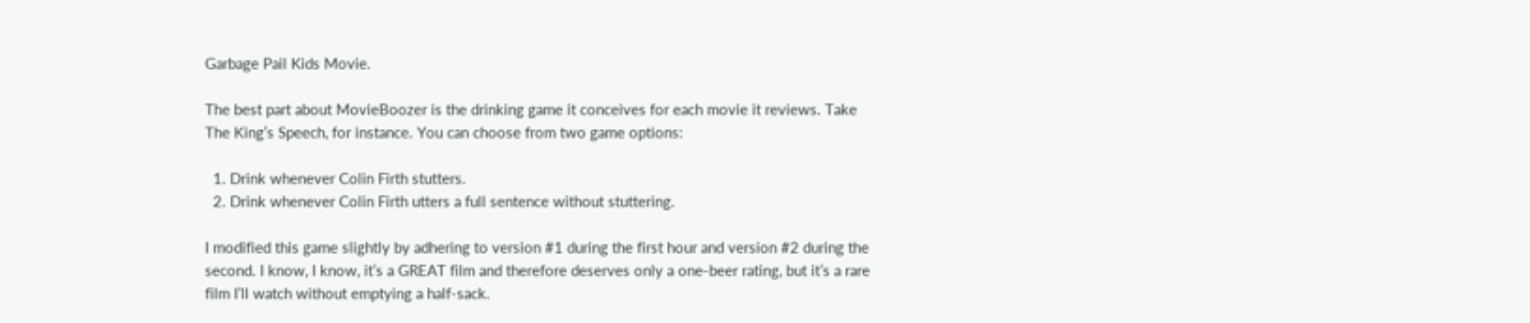Garbage Pail Kids Movie.

The best part about MovieBoozer is the drinking game it conceives for each movie it reviews. Take The King’s Speech, for instance. You can choose from two game options:

  1. Drink whenever Colin Firth stutters.
  2. Drink whenever Colin Firth utters a full sentence without stuttering.

I modified this game slightly by adhering to version #1 during the first hour and version #2 during the second. I know, I know, it’s a GREAT film and therefore deserves only a one-beer rating, but it’s a rare film I’ll watch without emptying a half-sack.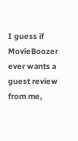I guess if MovieBoozer ever wants a guest review from me,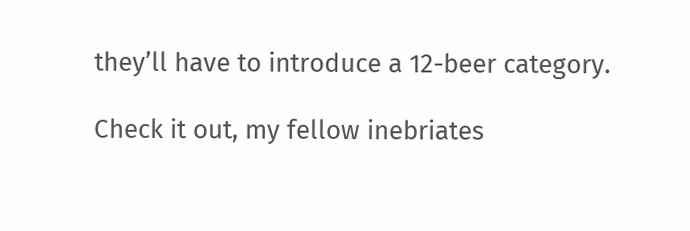they’ll have to introduce a 12-beer category.

Check it out, my fellow inebriates